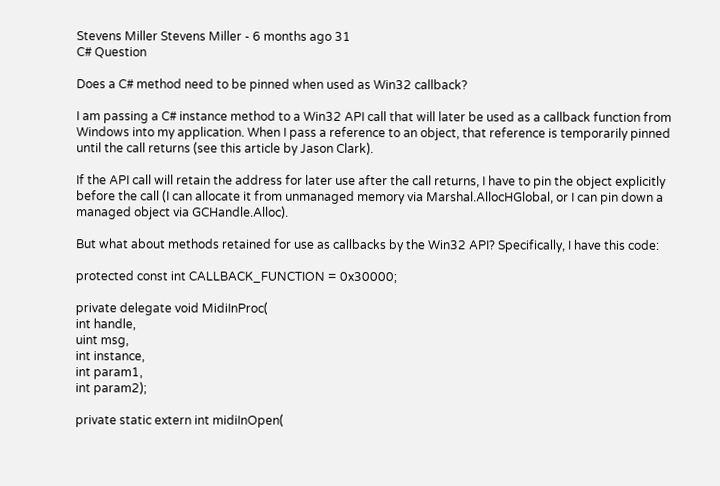Stevens Miller Stevens Miller - 6 months ago 31
C# Question

Does a C# method need to be pinned when used as Win32 callback?

I am passing a C# instance method to a Win32 API call that will later be used as a callback function from Windows into my application. When I pass a reference to an object, that reference is temporarily pinned until the call returns (see this article by Jason Clark).

If the API call will retain the address for later use after the call returns, I have to pin the object explicitly before the call (I can allocate it from unmanaged memory via Marshal.AllocHGlobal, or I can pin down a managed object via GCHandle.Alloc).

But what about methods retained for use as callbacks by the Win32 API? Specifically, I have this code:

protected const int CALLBACK_FUNCTION = 0x30000;

private delegate void MidiInProc(
int handle,
uint msg,
int instance,
int param1,
int param2);

private static extern int midiInOpen(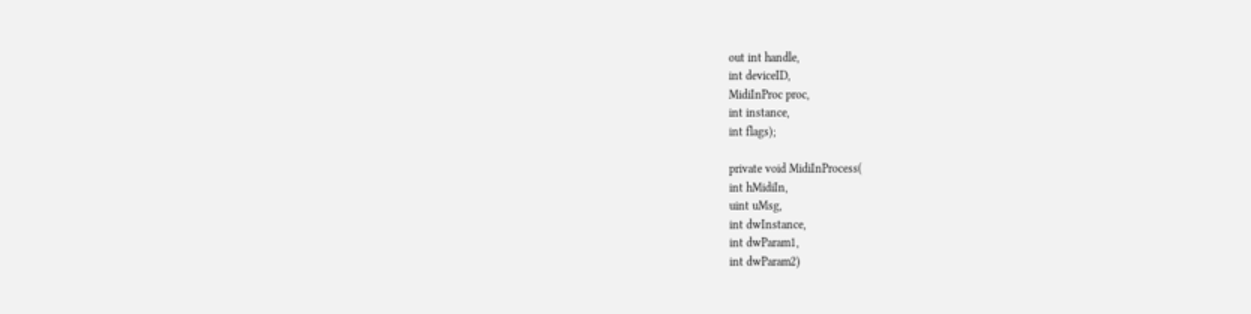out int handle,
int deviceID,
MidiInProc proc,
int instance,
int flags);

private void MidiInProcess(
int hMidiIn,
uint uMsg,
int dwInstance,
int dwParam1,
int dwParam2)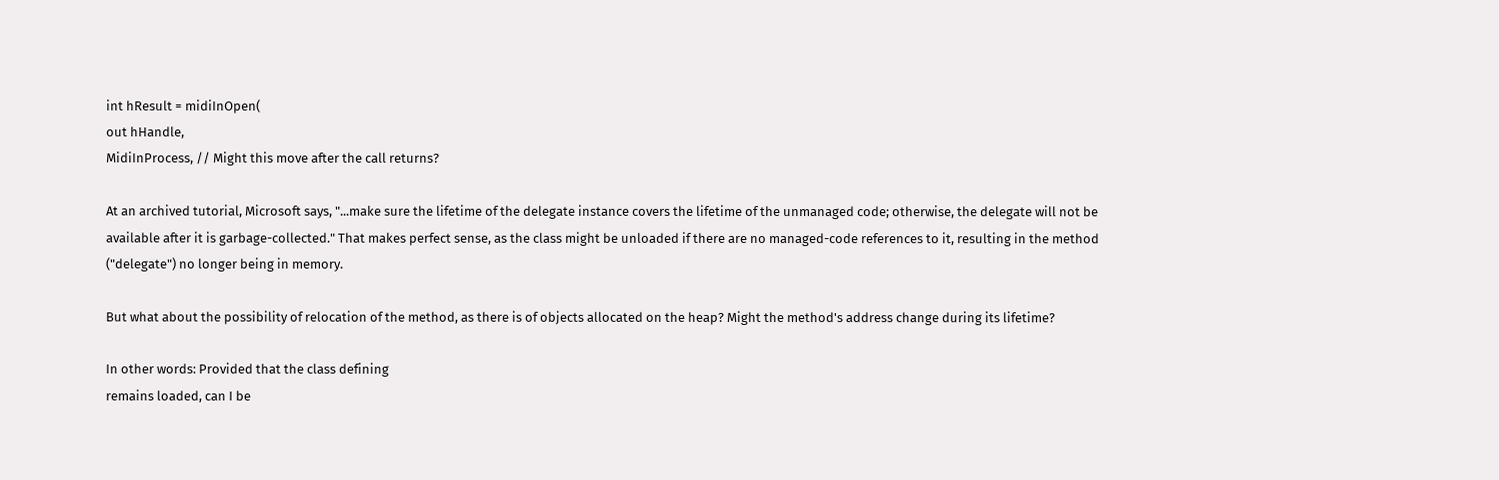int hResult = midiInOpen(
out hHandle,
MidiInProcess, // Might this move after the call returns?

At an archived tutorial, Microsoft says, "...make sure the lifetime of the delegate instance covers the lifetime of the unmanaged code; otherwise, the delegate will not be available after it is garbage-collected." That makes perfect sense, as the class might be unloaded if there are no managed-code references to it, resulting in the method ("delegate") no longer being in memory.

But what about the possibility of relocation of the method, as there is of objects allocated on the heap? Might the method's address change during its lifetime?

In other words: Provided that the class defining
remains loaded, can I be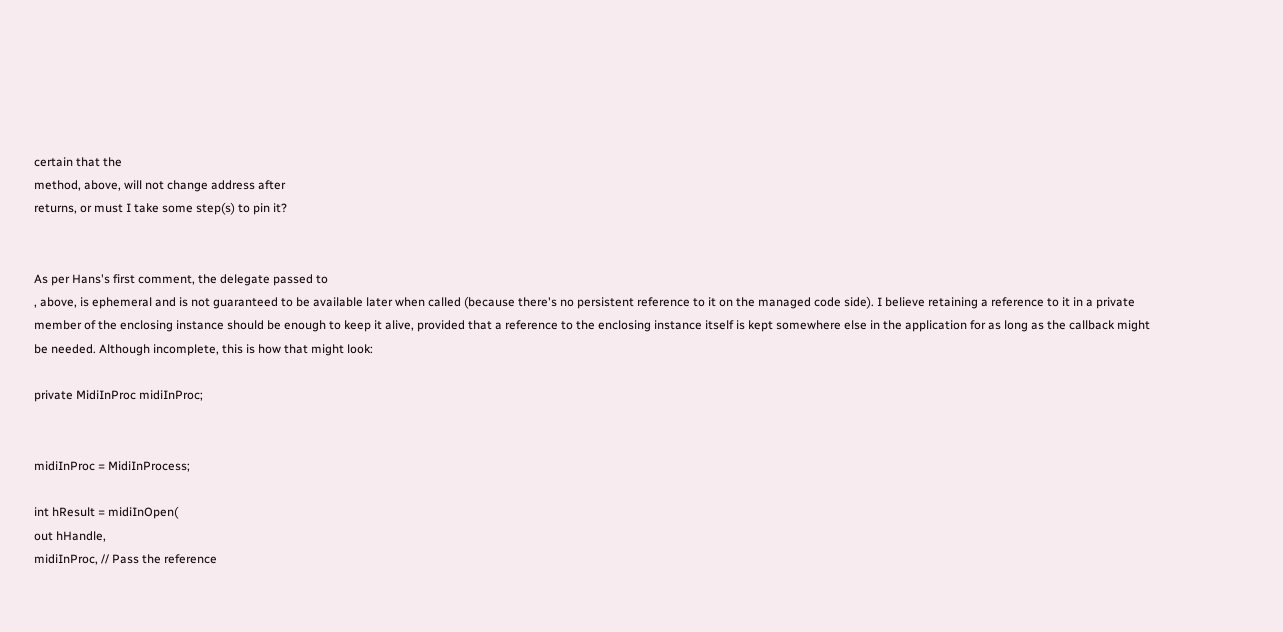certain that the
method, above, will not change address after
returns, or must I take some step(s) to pin it?


As per Hans's first comment, the delegate passed to
, above, is ephemeral and is not guaranteed to be available later when called (because there's no persistent reference to it on the managed code side). I believe retaining a reference to it in a private member of the enclosing instance should be enough to keep it alive, provided that a reference to the enclosing instance itself is kept somewhere else in the application for as long as the callback might be needed. Although incomplete, this is how that might look:

private MidiInProc midiInProc;


midiInProc = MidiInProcess;

int hResult = midiInOpen(
out hHandle,
midiInProc, // Pass the reference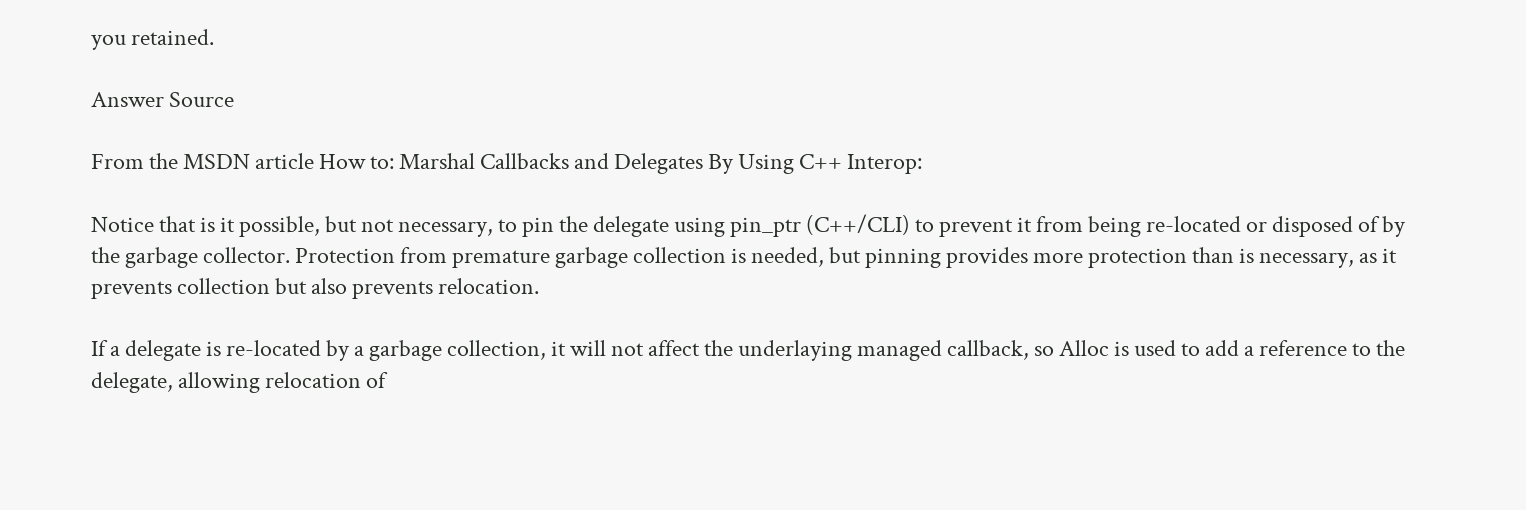you retained.

Answer Source

From the MSDN article How to: Marshal Callbacks and Delegates By Using C++ Interop:

Notice that is it possible, but not necessary, to pin the delegate using pin_ptr (C++/CLI) to prevent it from being re-located or disposed of by the garbage collector. Protection from premature garbage collection is needed, but pinning provides more protection than is necessary, as it prevents collection but also prevents relocation.

If a delegate is re-located by a garbage collection, it will not affect the underlaying managed callback, so Alloc is used to add a reference to the delegate, allowing relocation of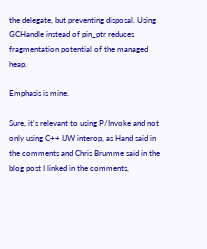the delegate, but preventing disposal. Using GCHandle instead of pin_ptr reduces fragmentation potential of the managed heap.

Emphasis is mine.

Sure, it's relevant to using P/Invoke and not only using C++ IJW interop, as Hand said in the comments and Chris Brumme said in the blog post I linked in the comments,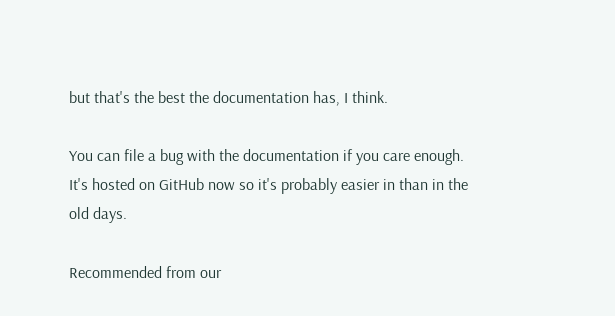but that's the best the documentation has, I think.

You can file a bug with the documentation if you care enough. It's hosted on GitHub now so it's probably easier in than in the old days.

Recommended from our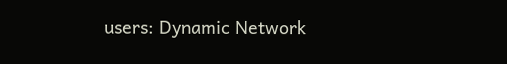users: Dynamic Network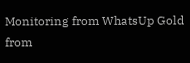Monitoring from WhatsUp Gold from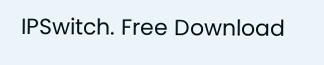IPSwitch. Free Download